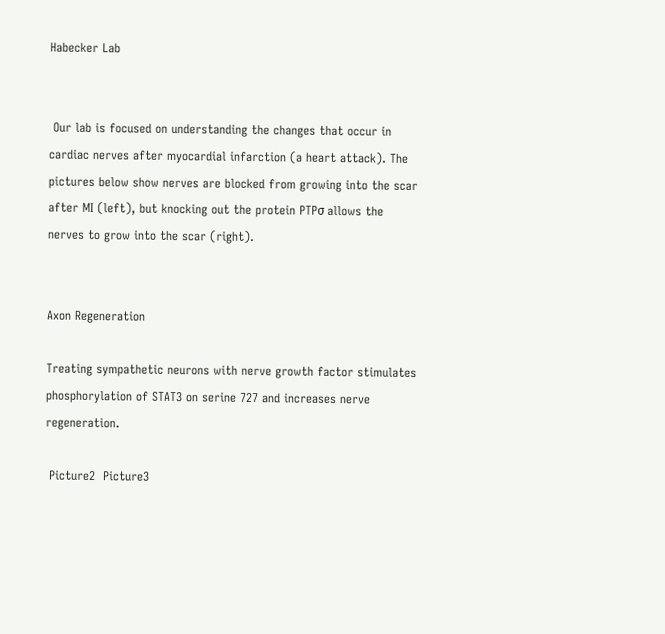Habecker Lab


 Our lab is focused on understanding the changes that occur in cardiac nerves after myocardial infarction (a heart attack). The pictures below show nerves are blocked from growing into the scar after MI (left), but knocking out the protein PTPσ allows the nerves to grow into the scar (right).


Axon Regeneration

Treating sympathetic neurons with nerve growth factor stimulates phosphorylation of STAT3 on serine 727 and increases nerve regeneration.

 Picture2  Picture3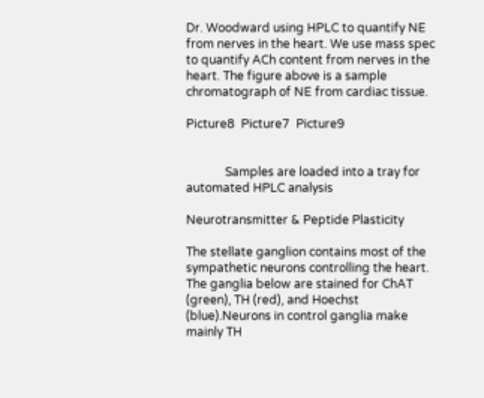Dr. Woodward using HPLC to quantify NE from nerves in the heart. We use mass spec to quantify ACh content from nerves in the heart. The figure above is a sample chromatograph of NE from cardiac tissue.

Picture8  Picture7  Picture9


             Samples are loaded into a tray for automated HPLC analysis

Neurotransmitter & Peptide Plasticity

The stellate ganglion contains most of the sympathetic neurons controlling the heart. The ganglia below are stained for ChAT (green), TH (red), and Hoechst (blue).Neurons in control ganglia make mainly TH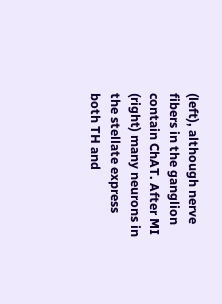(left), although nerve fibers in the ganglion contain ChAT. After MI (right) many neurons in the stellate express both TH and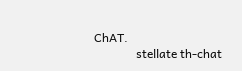ChAT.
              stellate th-chat